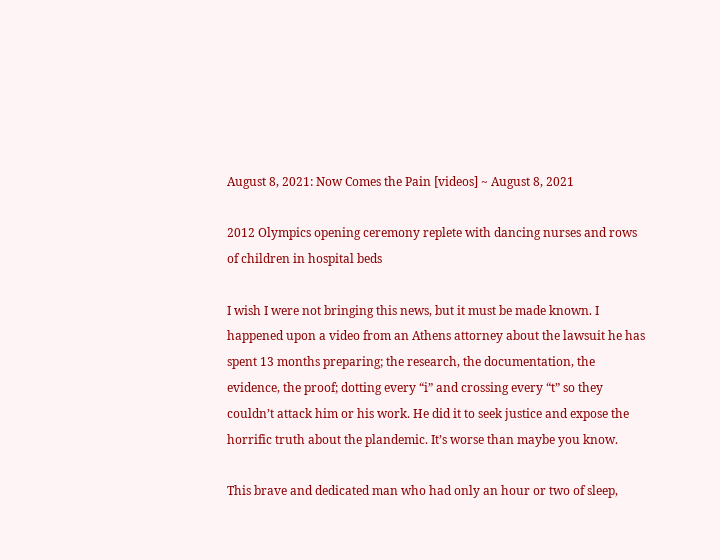August 8, 2021: Now Comes the Pain [videos] ~ August 8, 2021

2012 Olympics opening ceremony replete with dancing nurses and rows of children in hospital beds

I wish I were not bringing this news, but it must be made known. I happened upon a video from an Athens attorney about the lawsuit he has spent 13 months preparing; the research, the documentation, the evidence, the proof; dotting every “i” and crossing every “t” so they couldn’t attack him or his work. He did it to seek justice and expose the horrific truth about the plandemic. It’s worse than maybe you know.

This brave and dedicated man who had only an hour or two of sleep,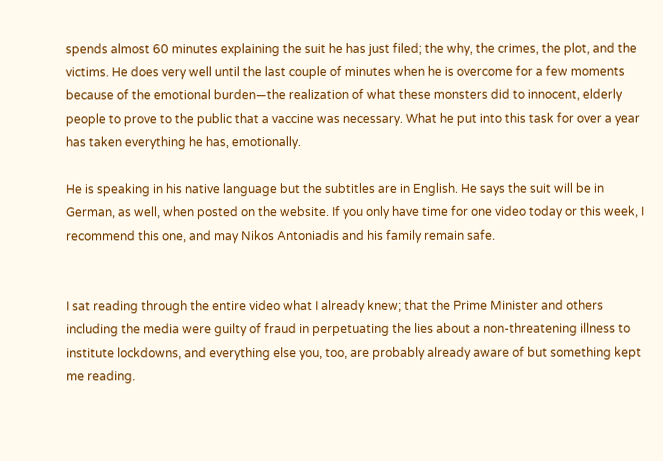spends almost 60 minutes explaining the suit he has just filed; the why, the crimes, the plot, and the victims. He does very well until the last couple of minutes when he is overcome for a few moments because of the emotional burden—the realization of what these monsters did to innocent, elderly people to prove to the public that a vaccine was necessary. What he put into this task for over a year has taken everything he has, emotionally.

He is speaking in his native language but the subtitles are in English. He says the suit will be in German, as well, when posted on the website. If you only have time for one video today or this week, I recommend this one, and may Nikos Antoniadis and his family remain safe.


I sat reading through the entire video what I already knew; that the Prime Minister and others including the media were guilty of fraud in perpetuating the lies about a non-threatening illness to institute lockdowns, and everything else you, too, are probably already aware of but something kept me reading.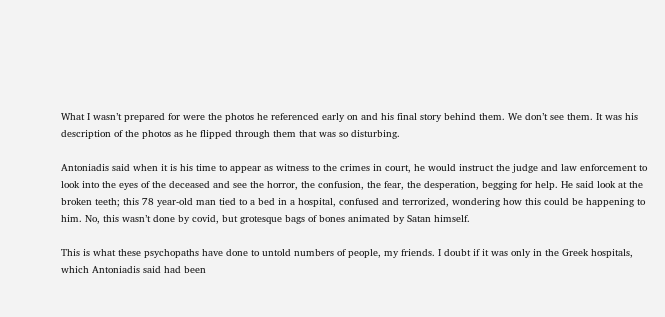What I wasn’t prepared for were the photos he referenced early on and his final story behind them. We don’t see them. It was his description of the photos as he flipped through them that was so disturbing.

Antoniadis said when it is his time to appear as witness to the crimes in court, he would instruct the judge and law enforcement to look into the eyes of the deceased and see the horror, the confusion, the fear, the desperation, begging for help. He said look at the broken teeth; this 78 year-old man tied to a bed in a hospital, confused and terrorized, wondering how this could be happening to him. No, this wasn’t done by covid, but grotesque bags of bones animated by Satan himself.

This is what these psychopaths have done to untold numbers of people, my friends. I doubt if it was only in the Greek hospitals, which Antoniadis said had been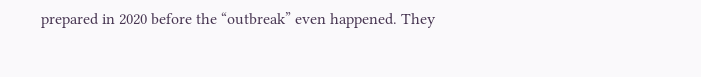prepared in 2020 before the “outbreak” even happened. They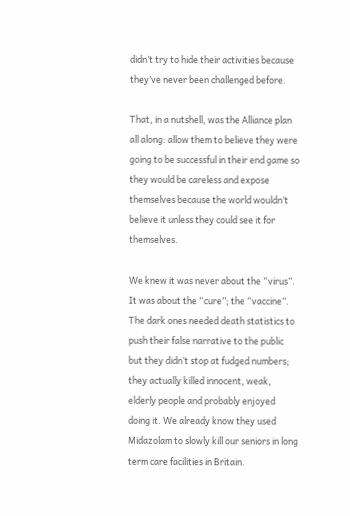didn’t try to hide their activities because they’ve never been challenged before.

That, in a nutshell, was the Alliance plan all along: allow them to believe they were going to be successful in their end game so they would be careless and expose themselves because the world wouldn’t believe it unless they could see it for themselves.

We knew it was never about the “virus”. It was about the “cure”; the “vaccine”. The dark ones needed death statistics to push their false narrative to the public but they didn’t stop at fudged numbers; they actually killed innocent, weak, elderly people and probably enjoyed doing it. We already know they used Midazolam to slowly kill our seniors in long term care facilities in Britain.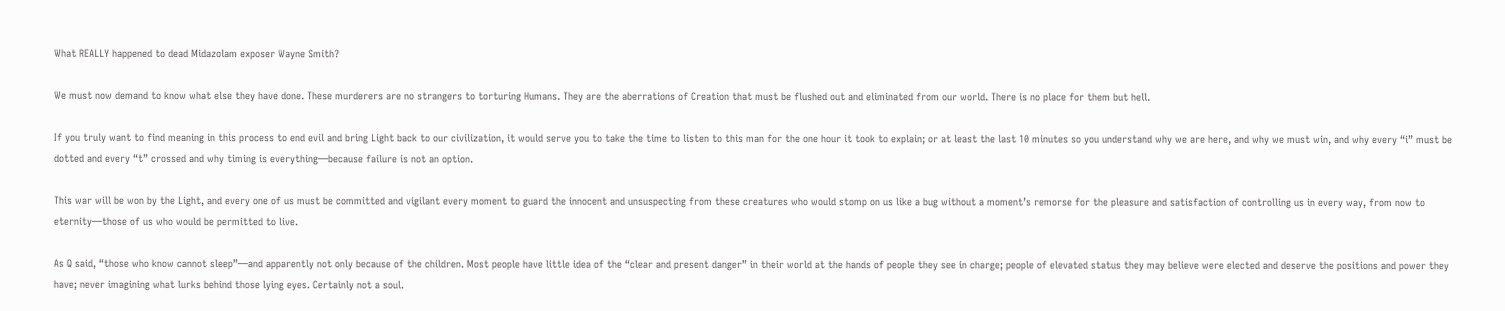What REALLY happened to dead Midazolam exposer Wayne Smith?

We must now demand to know what else they have done. These murderers are no strangers to torturing Humans. They are the aberrations of Creation that must be flushed out and eliminated from our world. There is no place for them but hell.

If you truly want to find meaning in this process to end evil and bring Light back to our civilization, it would serve you to take the time to listen to this man for the one hour it took to explain; or at least the last 10 minutes so you understand why we are here, and why we must win, and why every “i” must be dotted and every “t” crossed and why timing is everything—because failure is not an option.

This war will be won by the Light, and every one of us must be committed and vigilant every moment to guard the innocent and unsuspecting from these creatures who would stomp on us like a bug without a moment’s remorse for the pleasure and satisfaction of controlling us in every way, from now to eternity—those of us who would be permitted to live.

As Q said, “those who know cannot sleep”—and apparently not only because of the children. Most people have little idea of the “clear and present danger” in their world at the hands of people they see in charge; people of elevated status they may believe were elected and deserve the positions and power they have; never imagining what lurks behind those lying eyes. Certainly not a soul.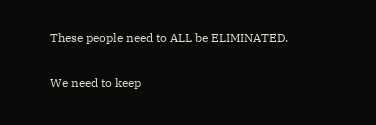These people need to ALL be ELIMINATED.

We need to keep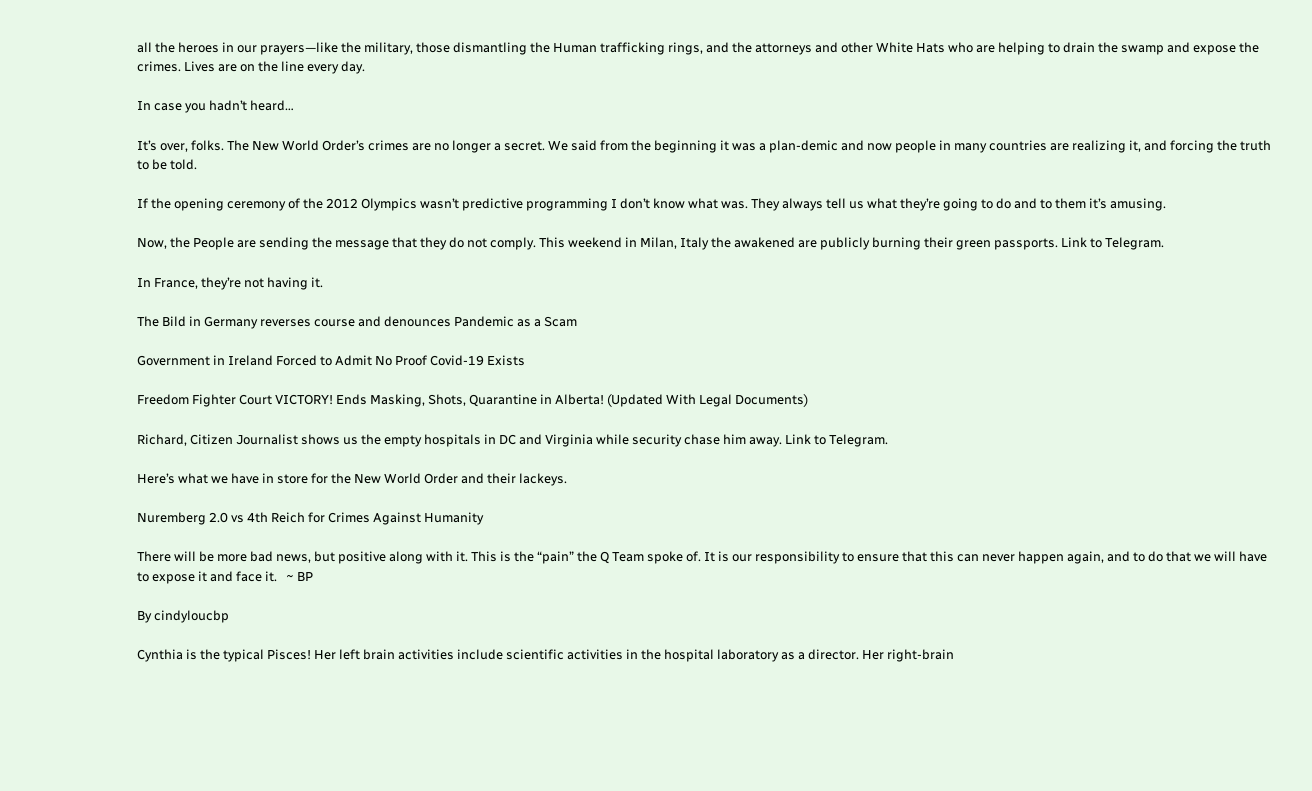all the heroes in our prayers—like the military, those dismantling the Human trafficking rings, and the attorneys and other White Hats who are helping to drain the swamp and expose the crimes. Lives are on the line every day.

In case you hadn’t heard…

It’s over, folks. The New World Order’s crimes are no longer a secret. We said from the beginning it was a plan-demic and now people in many countries are realizing it, and forcing the truth to be told.

If the opening ceremony of the 2012 Olympics wasn’t predictive programming I don’t know what was. They always tell us what they’re going to do and to them it’s amusing.

Now, the People are sending the message that they do not comply. This weekend in Milan, Italy the awakened are publicly burning their green passports. Link to Telegram.

In France, they’re not having it.

The Bild in Germany reverses course and denounces Pandemic as a Scam

Government in Ireland Forced to Admit No Proof Covid-19 Exists

Freedom Fighter Court VICTORY! Ends Masking, Shots, Quarantine in Alberta! (Updated With Legal Documents)

Richard, Citizen Journalist shows us the empty hospitals in DC and Virginia while security chase him away. Link to Telegram.

Here’s what we have in store for the New World Order and their lackeys.

Nuremberg 2.0 vs 4th Reich for Crimes Against Humanity

There will be more bad news, but positive along with it. This is the “pain” the Q Team spoke of. It is our responsibility to ensure that this can never happen again, and to do that we will have to expose it and face it.   ~ BP

By cindyloucbp

Cynthia is the typical Pisces! Her left brain activities include scientific activities in the hospital laboratory as a director. Her right-brain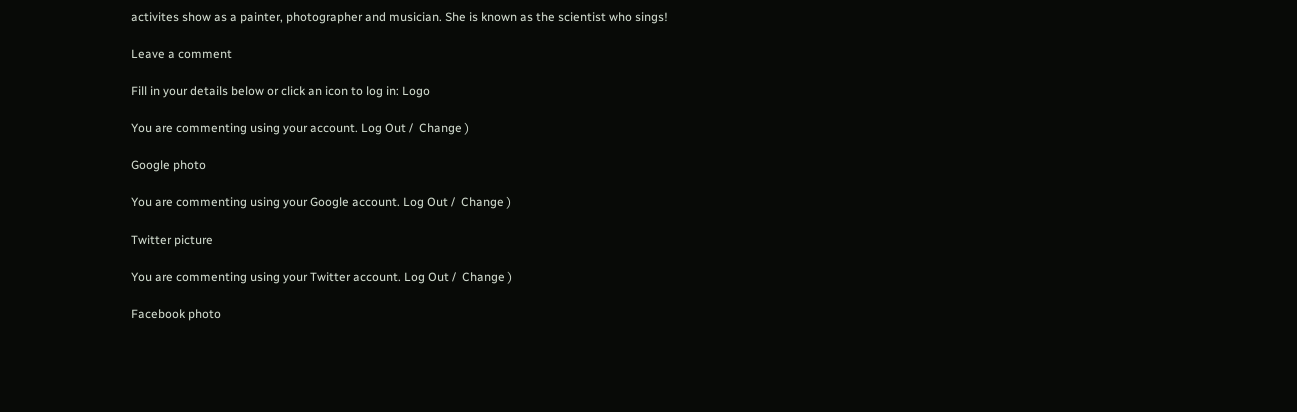activites show as a painter, photographer and musician. She is known as the scientist who sings!

Leave a comment

Fill in your details below or click an icon to log in: Logo

You are commenting using your account. Log Out /  Change )

Google photo

You are commenting using your Google account. Log Out /  Change )

Twitter picture

You are commenting using your Twitter account. Log Out /  Change )

Facebook photo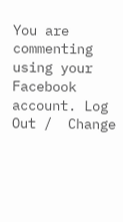You are commenting using your Facebook account. Log Out /  Change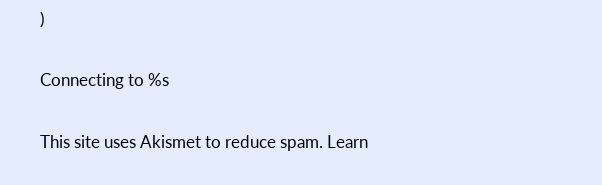)

Connecting to %s

This site uses Akismet to reduce spam. Learn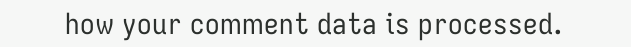how your comment data is processed.